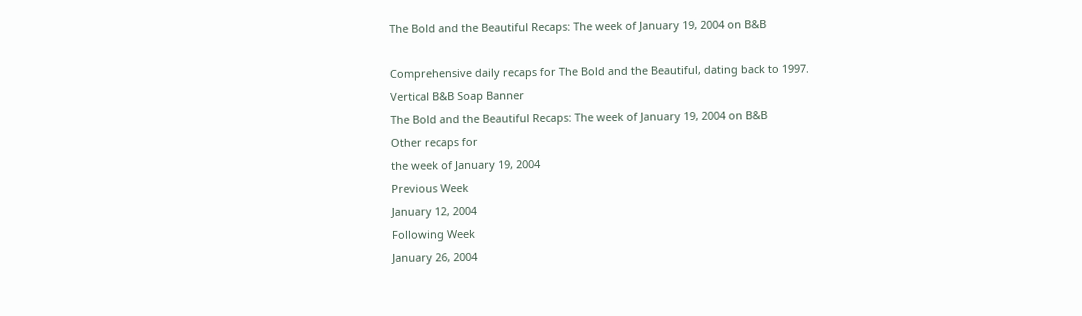The Bold and the Beautiful Recaps: The week of January 19, 2004 on B&B

Comprehensive daily recaps for The Bold and the Beautiful, dating back to 1997.
Vertical B&B Soap Banner
The Bold and the Beautiful Recaps: The week of January 19, 2004 on B&B
Other recaps for
the week of January 19, 2004
Previous Week
January 12, 2004
Following Week
January 26, 2004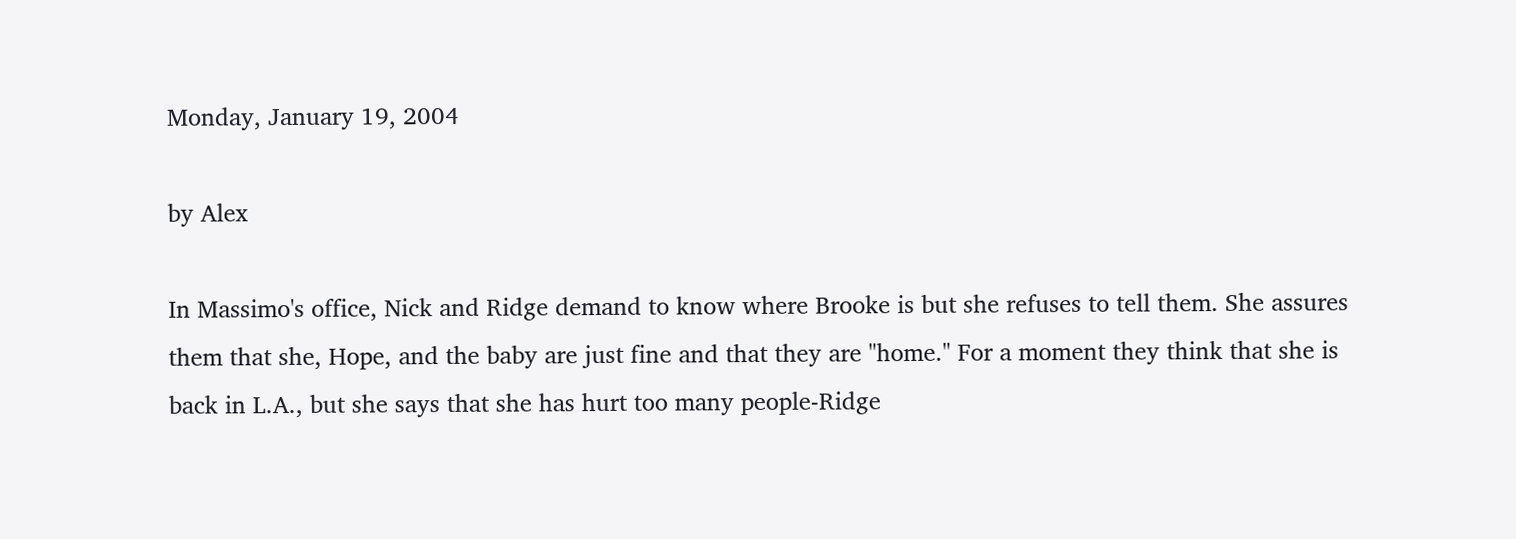Monday, January 19, 2004

by Alex

In Massimo's office, Nick and Ridge demand to know where Brooke is but she refuses to tell them. She assures them that she, Hope, and the baby are just fine and that they are "home." For a moment they think that she is back in L.A., but she says that she has hurt too many people-Ridge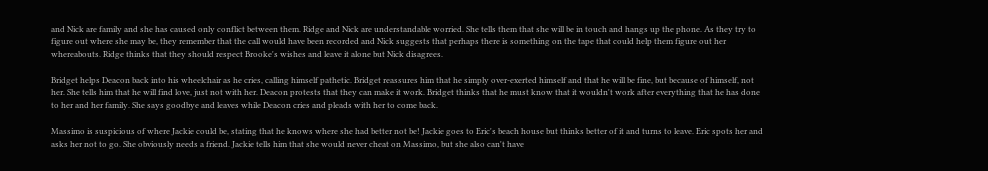and Nick are family and she has caused only conflict between them. Ridge and Nick are understandable worried. She tells them that she will be in touch and hangs up the phone. As they try to figure out where she may be, they remember that the call would have been recorded and Nick suggests that perhaps there is something on the tape that could help them figure out her whereabouts. Ridge thinks that they should respect Brooke's wishes and leave it alone but Nick disagrees.

Bridget helps Deacon back into his wheelchair as he cries, calling himself pathetic. Bridget reassures him that he simply over-exerted himself and that he will be fine, but because of himself, not her. She tells him that he will find love, just not with her. Deacon protests that they can make it work. Bridget thinks that he must know that it wouldn't work after everything that he has done to her and her family. She says goodbye and leaves while Deacon cries and pleads with her to come back.

Massimo is suspicious of where Jackie could be, stating that he knows where she had better not be! Jackie goes to Eric's beach house but thinks better of it and turns to leave. Eric spots her and asks her not to go. She obviously needs a friend. Jackie tells him that she would never cheat on Massimo, but she also can't have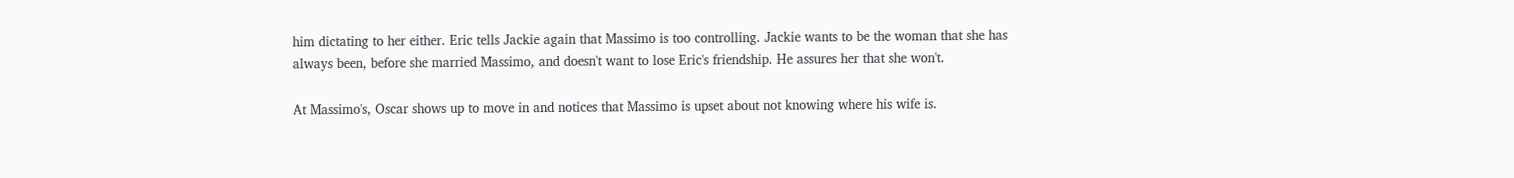him dictating to her either. Eric tells Jackie again that Massimo is too controlling. Jackie wants to be the woman that she has always been, before she married Massimo, and doesn't want to lose Eric's friendship. He assures her that she won't.

At Massimo's, Oscar shows up to move in and notices that Massimo is upset about not knowing where his wife is.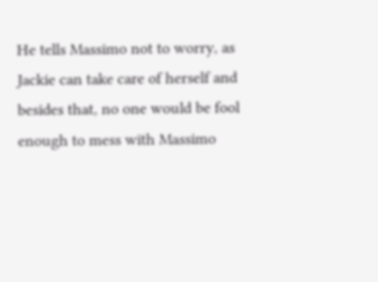He tells Massimo not to worry, as Jackie can take care of herself and besides that, no one would be fool enough to mess with Massimo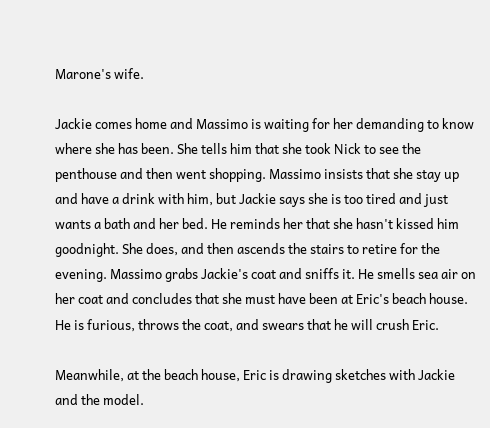Marone's wife.

Jackie comes home and Massimo is waiting for her demanding to know where she has been. She tells him that she took Nick to see the penthouse and then went shopping. Massimo insists that she stay up and have a drink with him, but Jackie says she is too tired and just wants a bath and her bed. He reminds her that she hasn't kissed him goodnight. She does, and then ascends the stairs to retire for the evening. Massimo grabs Jackie's coat and sniffs it. He smells sea air on her coat and concludes that she must have been at Eric's beach house. He is furious, throws the coat, and swears that he will crush Eric.

Meanwhile, at the beach house, Eric is drawing sketches with Jackie and the model.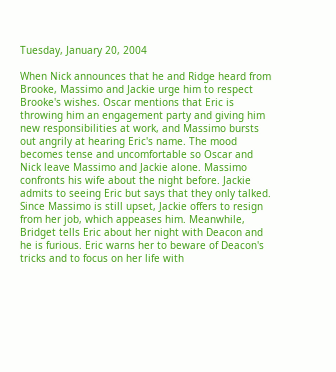Tuesday, January 20, 2004

When Nick announces that he and Ridge heard from Brooke, Massimo and Jackie urge him to respect Brooke's wishes. Oscar mentions that Eric is throwing him an engagement party and giving him new responsibilities at work, and Massimo bursts out angrily at hearing Eric's name. The mood becomes tense and uncomfortable so Oscar and Nick leave Massimo and Jackie alone. Massimo confronts his wife about the night before. Jackie admits to seeing Eric but says that they only talked. Since Massimo is still upset, Jackie offers to resign from her job, which appeases him. Meanwhile, Bridget tells Eric about her night with Deacon and he is furious. Eric warns her to beware of Deacon's tricks and to focus on her life with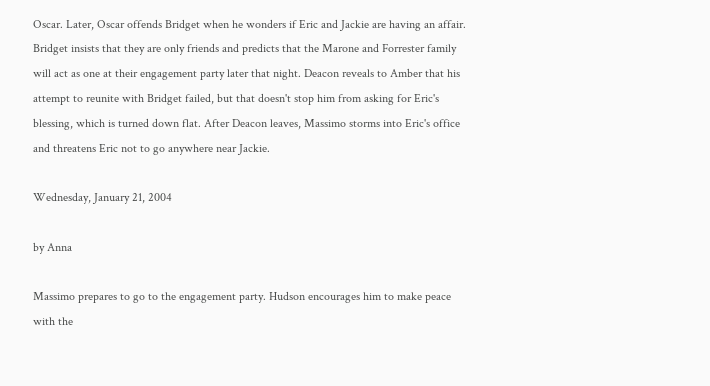Oscar. Later, Oscar offends Bridget when he wonders if Eric and Jackie are having an affair. Bridget insists that they are only friends and predicts that the Marone and Forrester family will act as one at their engagement party later that night. Deacon reveals to Amber that his attempt to reunite with Bridget failed, but that doesn't stop him from asking for Eric's blessing, which is turned down flat. After Deacon leaves, Massimo storms into Eric's office and threatens Eric not to go anywhere near Jackie.

Wednesday, January 21, 2004

by Anna

Massimo prepares to go to the engagement party. Hudson encourages him to make peace with the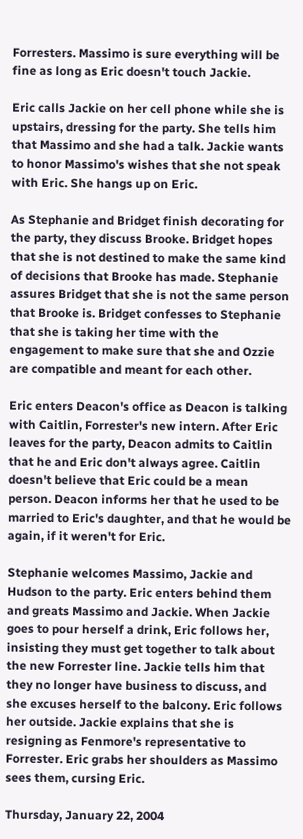Forresters. Massimo is sure everything will be fine as long as Eric doesn't touch Jackie.

Eric calls Jackie on her cell phone while she is upstairs, dressing for the party. She tells him that Massimo and she had a talk. Jackie wants to honor Massimo's wishes that she not speak with Eric. She hangs up on Eric.

As Stephanie and Bridget finish decorating for the party, they discuss Brooke. Bridget hopes that she is not destined to make the same kind of decisions that Brooke has made. Stephanie assures Bridget that she is not the same person that Brooke is. Bridget confesses to Stephanie that she is taking her time with the engagement to make sure that she and Ozzie are compatible and meant for each other.

Eric enters Deacon's office as Deacon is talking with Caitlin, Forrester's new intern. After Eric leaves for the party, Deacon admits to Caitlin that he and Eric don't always agree. Caitlin doesn't believe that Eric could be a mean person. Deacon informs her that he used to be married to Eric's daughter, and that he would be again, if it weren't for Eric.

Stephanie welcomes Massimo, Jackie and Hudson to the party. Eric enters behind them and greats Massimo and Jackie. When Jackie goes to pour herself a drink, Eric follows her, insisting they must get together to talk about the new Forrester line. Jackie tells him that they no longer have business to discuss, and she excuses herself to the balcony. Eric follows her outside. Jackie explains that she is resigning as Fenmore's representative to Forrester. Eric grabs her shoulders as Massimo sees them, cursing Eric.

Thursday, January 22, 2004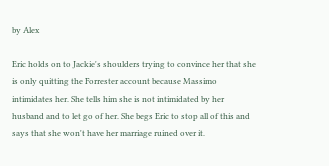by Alex

Eric holds on to Jackie's shoulders trying to convince her that she is only quitting the Forrester account because Massimo intimidates her. She tells him she is not intimidated by her husband and to let go of her. She begs Eric to stop all of this and says that she won't have her marriage ruined over it.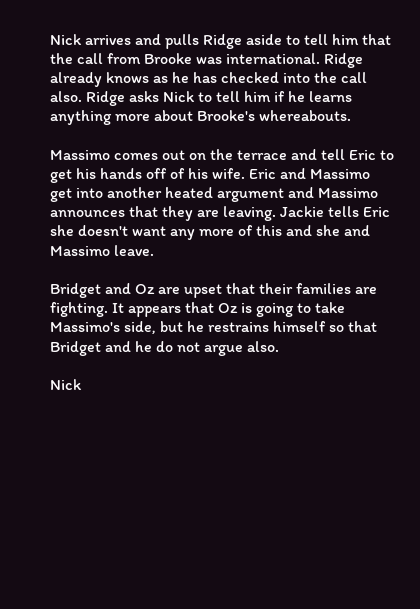Nick arrives and pulls Ridge aside to tell him that the call from Brooke was international. Ridge already knows as he has checked into the call also. Ridge asks Nick to tell him if he learns anything more about Brooke's whereabouts.

Massimo comes out on the terrace and tell Eric to get his hands off of his wife. Eric and Massimo get into another heated argument and Massimo announces that they are leaving. Jackie tells Eric she doesn't want any more of this and she and Massimo leave.

Bridget and Oz are upset that their families are fighting. It appears that Oz is going to take Massimo's side, but he restrains himself so that Bridget and he do not argue also.

Nick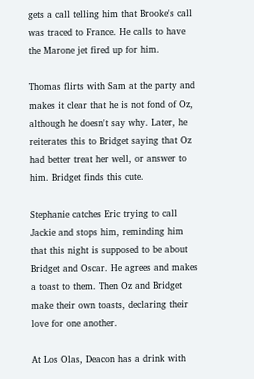gets a call telling him that Brooke's call was traced to France. He calls to have the Marone jet fired up for him.

Thomas flirts with Sam at the party and makes it clear that he is not fond of Oz, although he doesn't say why. Later, he reiterates this to Bridget saying that Oz had better treat her well, or answer to him. Bridget finds this cute.

Stephanie catches Eric trying to call Jackie and stops him, reminding him that this night is supposed to be about Bridget and Oscar. He agrees and makes a toast to them. Then Oz and Bridget make their own toasts, declaring their love for one another.

At Los Olas, Deacon has a drink with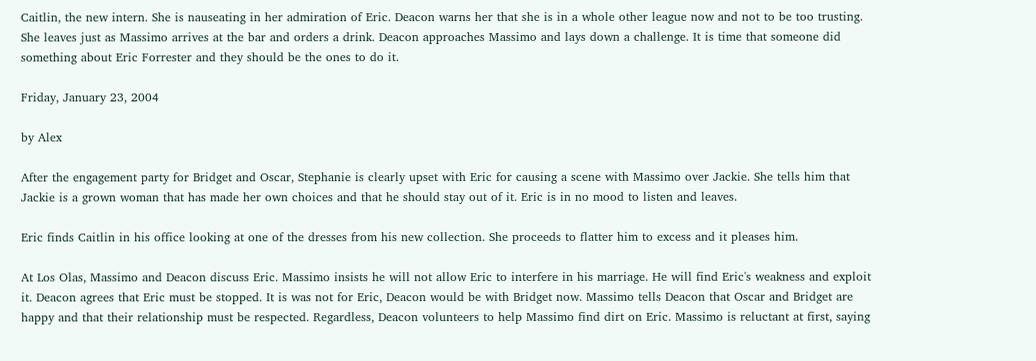Caitlin, the new intern. She is nauseating in her admiration of Eric. Deacon warns her that she is in a whole other league now and not to be too trusting. She leaves just as Massimo arrives at the bar and orders a drink. Deacon approaches Massimo and lays down a challenge. It is time that someone did something about Eric Forrester and they should be the ones to do it.

Friday, January 23, 2004

by Alex

After the engagement party for Bridget and Oscar, Stephanie is clearly upset with Eric for causing a scene with Massimo over Jackie. She tells him that Jackie is a grown woman that has made her own choices and that he should stay out of it. Eric is in no mood to listen and leaves.

Eric finds Caitlin in his office looking at one of the dresses from his new collection. She proceeds to flatter him to excess and it pleases him.

At Los Olas, Massimo and Deacon discuss Eric. Massimo insists he will not allow Eric to interfere in his marriage. He will find Eric's weakness and exploit it. Deacon agrees that Eric must be stopped. It is was not for Eric, Deacon would be with Bridget now. Massimo tells Deacon that Oscar and Bridget are happy and that their relationship must be respected. Regardless, Deacon volunteers to help Massimo find dirt on Eric. Massimo is reluctant at first, saying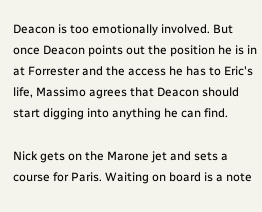Deacon is too emotionally involved. But once Deacon points out the position he is in at Forrester and the access he has to Eric's life, Massimo agrees that Deacon should start digging into anything he can find.

Nick gets on the Marone jet and sets a course for Paris. Waiting on board is a note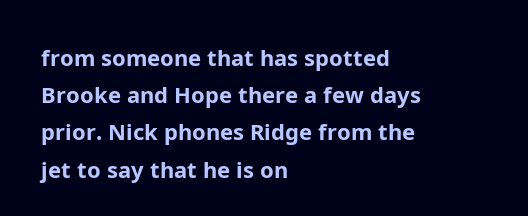from someone that has spotted Brooke and Hope there a few days prior. Nick phones Ridge from the jet to say that he is on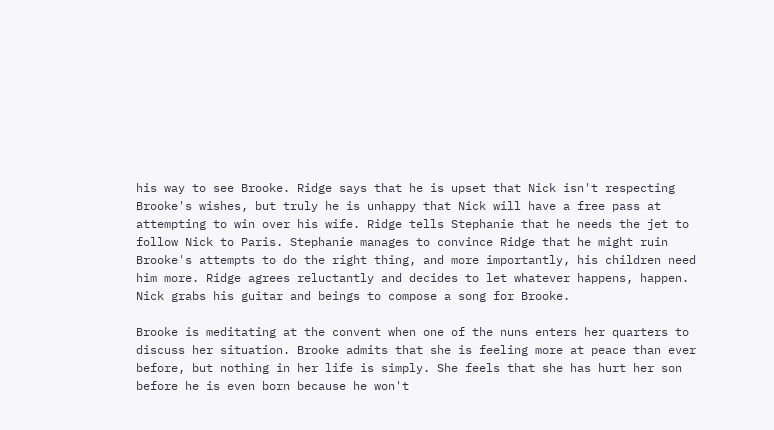his way to see Brooke. Ridge says that he is upset that Nick isn't respecting Brooke's wishes, but truly he is unhappy that Nick will have a free pass at attempting to win over his wife. Ridge tells Stephanie that he needs the jet to follow Nick to Paris. Stephanie manages to convince Ridge that he might ruin Brooke's attempts to do the right thing, and more importantly, his children need him more. Ridge agrees reluctantly and decides to let whatever happens, happen. Nick grabs his guitar and beings to compose a song for Brooke.

Brooke is meditating at the convent when one of the nuns enters her quarters to discuss her situation. Brooke admits that she is feeling more at peace than ever before, but nothing in her life is simply. She feels that she has hurt her son before he is even born because he won't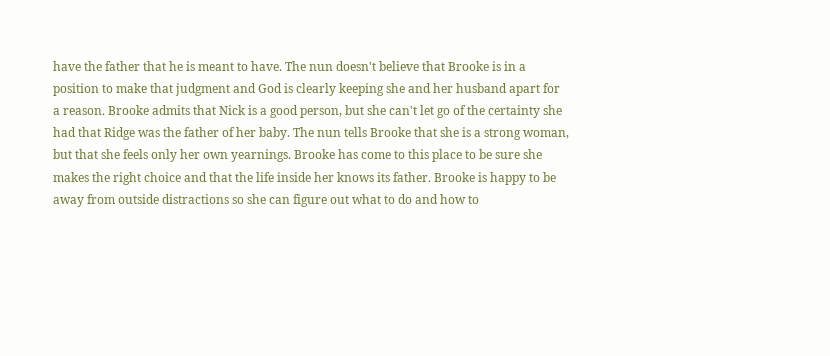have the father that he is meant to have. The nun doesn't believe that Brooke is in a position to make that judgment and God is clearly keeping she and her husband apart for a reason. Brooke admits that Nick is a good person, but she can't let go of the certainty she had that Ridge was the father of her baby. The nun tells Brooke that she is a strong woman, but that she feels only her own yearnings. Brooke has come to this place to be sure she makes the right choice and that the life inside her knows its father. Brooke is happy to be away from outside distractions so she can figure out what to do and how to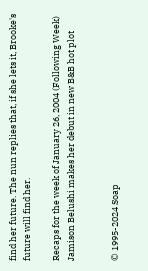find her future. The nun replies that, if she lets it, Brooke's future will find her.

Recaps for the week of January 26, 2004 (Following Week)
Jamison Belushi makes her debut in new B&B hot plot


© 1995-2024 Soap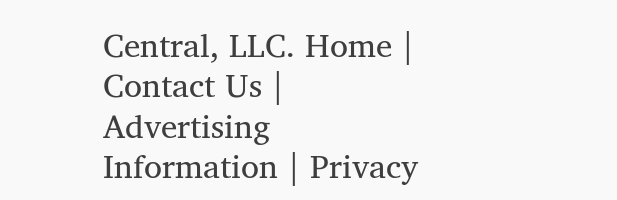Central, LLC. Home | Contact Us | Advertising Information | Privacy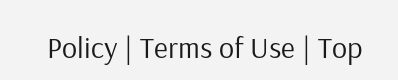Policy | Terms of Use | Top